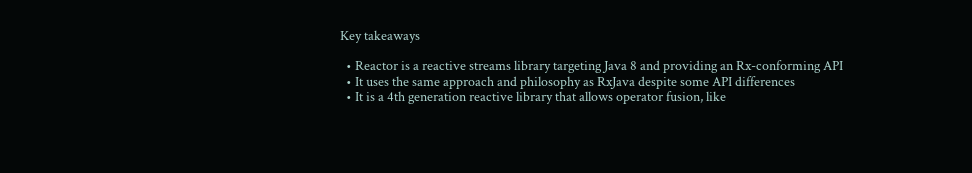Key takeaways

  • Reactor is a reactive streams library targeting Java 8 and providing an Rx-conforming API
  • It uses the same approach and philosophy as RxJava despite some API differences
  • It is a 4th generation reactive library that allows operator fusion, like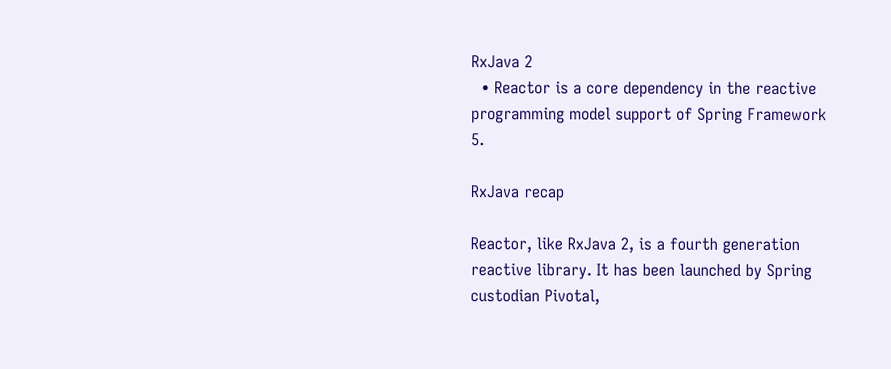RxJava 2
  • Reactor is a core dependency in the reactive programming model support of Spring Framework 5.

RxJava recap

Reactor, like RxJava 2, is a fourth generation reactive library. It has been launched by Spring custodian Pivotal,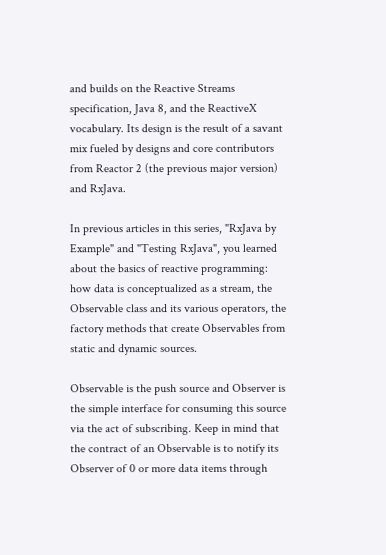and builds on the Reactive Streams specification, Java 8, and the ReactiveX vocabulary. Its design is the result of a savant mix fueled by designs and core contributors from Reactor 2 (the previous major version) and RxJava.

In previous articles in this series, "RxJava by Example" and "Testing RxJava", you learned about the basics of reactive programming: how data is conceptualized as a stream, the Observable class and its various operators, the factory methods that create Observables from static and dynamic sources.

Observable is the push source and Observer is the simple interface for consuming this source via the act of subscribing. Keep in mind that the contract of an Observable is to notify its Observer of 0 or more data items through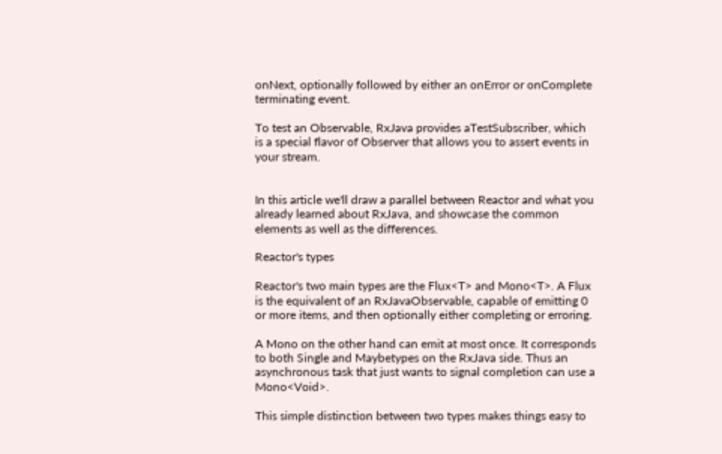onNext, optionally followed by either an onError or onComplete terminating event.

To test an Observable, RxJava provides aTestSubscriber, which is a special flavor of Observer that allows you to assert events in your stream.


In this article we'll draw a parallel between Reactor and what you already learned about RxJava, and showcase the common elements as well as the differences.

Reactor's types

Reactor's two main types are the Flux<T> and Mono<T>. A Flux is the equivalent of an RxJavaObservable, capable of emitting 0 or more items, and then optionally either completing or erroring.

A Mono on the other hand can emit at most once. It corresponds to both Single and Maybetypes on the RxJava side. Thus an asynchronous task that just wants to signal completion can use a Mono<Void>.

This simple distinction between two types makes things easy to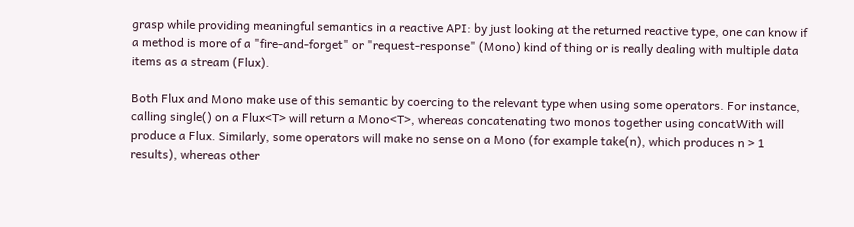grasp while providing meaningful semantics in a reactive API: by just looking at the returned reactive type, one can know if a method is more of a "fire-and-forget" or "request-response" (Mono) kind of thing or is really dealing with multiple data items as a stream (Flux).

Both Flux and Mono make use of this semantic by coercing to the relevant type when using some operators. For instance, calling single() on a Flux<T> will return a Mono<T>, whereas concatenating two monos together using concatWith will produce a Flux. Similarly, some operators will make no sense on a Mono (for example take(n), which produces n > 1 results), whereas other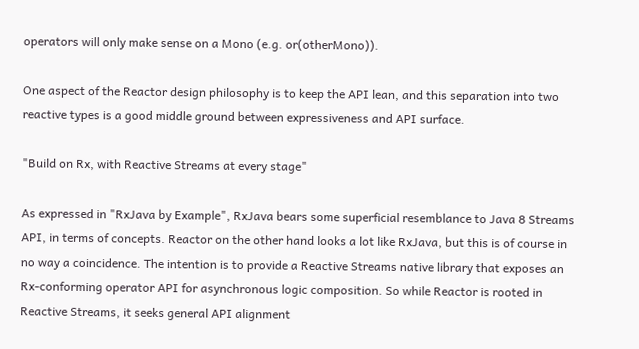operators will only make sense on a Mono (e.g. or(otherMono)).

One aspect of the Reactor design philosophy is to keep the API lean, and this separation into two reactive types is a good middle ground between expressiveness and API surface.

"Build on Rx, with Reactive Streams at every stage"

As expressed in "RxJava by Example", RxJava bears some superficial resemblance to Java 8 Streams API, in terms of concepts. Reactor on the other hand looks a lot like RxJava, but this is of course in no way a coincidence. The intention is to provide a Reactive Streams native library that exposes an Rx-conforming operator API for asynchronous logic composition. So while Reactor is rooted in Reactive Streams, it seeks general API alignment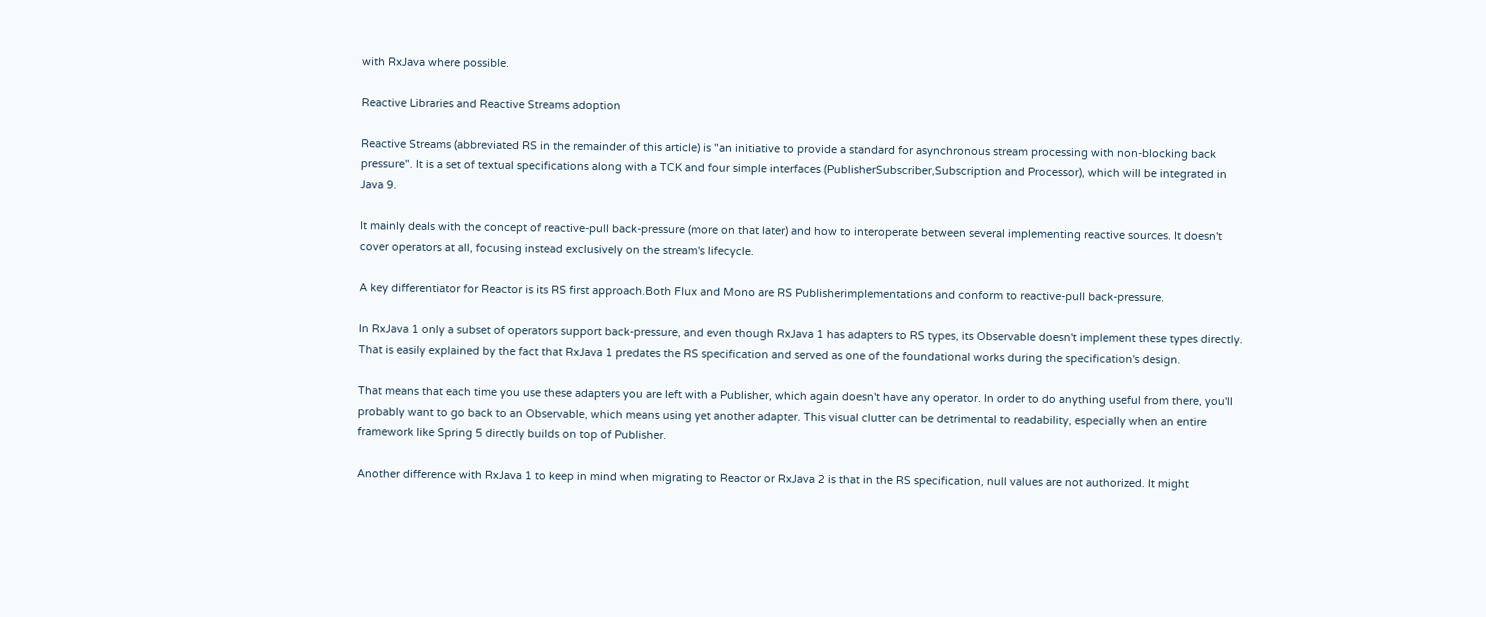with RxJava where possible.

Reactive Libraries and Reactive Streams adoption

Reactive Streams (abbreviated RS in the remainder of this article) is "an initiative to provide a standard for asynchronous stream processing with non-blocking back pressure". It is a set of textual specifications along with a TCK and four simple interfaces (PublisherSubscriber,Subscription and Processor), which will be integrated in Java 9.

It mainly deals with the concept of reactive-pull back-pressure (more on that later) and how to interoperate between several implementing reactive sources. It doesn't cover operators at all, focusing instead exclusively on the stream's lifecycle.

A key differentiator for Reactor is its RS first approach.Both Flux and Mono are RS Publisherimplementations and conform to reactive-pull back-pressure.

In RxJava 1 only a subset of operators support back-pressure, and even though RxJava 1 has adapters to RS types, its Observable doesn't implement these types directly. That is easily explained by the fact that RxJava 1 predates the RS specification and served as one of the foundational works during the specification's design.

That means that each time you use these adapters you are left with a Publisher, which again doesn't have any operator. In order to do anything useful from there, you'll probably want to go back to an Observable, which means using yet another adapter. This visual clutter can be detrimental to readability, especially when an entire framework like Spring 5 directly builds on top of Publisher.

Another difference with RxJava 1 to keep in mind when migrating to Reactor or RxJava 2 is that in the RS specification, null values are not authorized. It might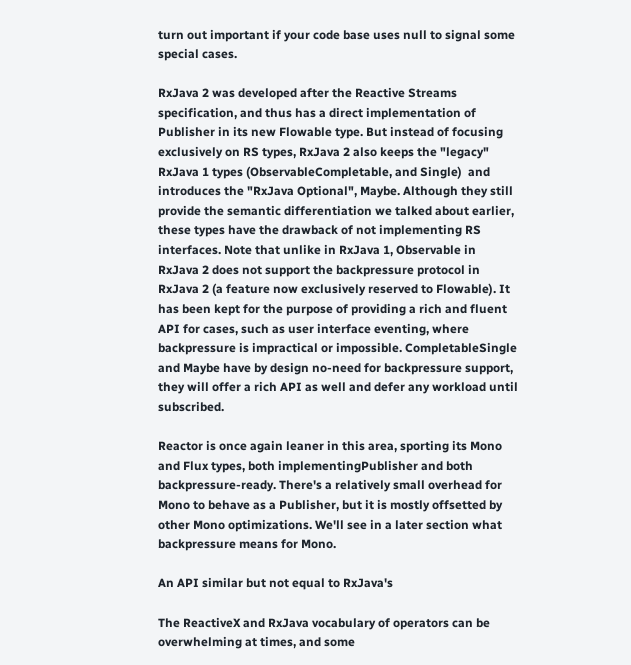turn out important if your code base uses null to signal some special cases.

RxJava 2 was developed after the Reactive Streams specification, and thus has a direct implementation of Publisher in its new Flowable type. But instead of focusing exclusively on RS types, RxJava 2 also keeps the "legacy" RxJava 1 types (ObservableCompletable, and Single)  and introduces the "RxJava Optional", Maybe. Although they still provide the semantic differentiation we talked about earlier, these types have the drawback of not implementing RS interfaces. Note that unlike in RxJava 1, Observable in RxJava 2 does not support the backpressure protocol in RxJava 2 (a feature now exclusively reserved to Flowable). It has been kept for the purpose of providing a rich and fluent API for cases, such as user interface eventing, where backpressure is impractical or impossible. CompletableSingle and Maybe have by design no-need for backpressure support, they will offer a rich API as well and defer any workload until subscribed.

Reactor is once again leaner in this area, sporting its Mono and Flux types, both implementingPublisher and both backpressure-ready. There's a relatively small overhead for Mono to behave as a Publisher, but it is mostly offsetted by other Mono optimizations. We'll see in a later section what backpressure means for Mono.

An API similar but not equal to RxJava's

The ReactiveX and RxJava vocabulary of operators can be overwhelming at times, and some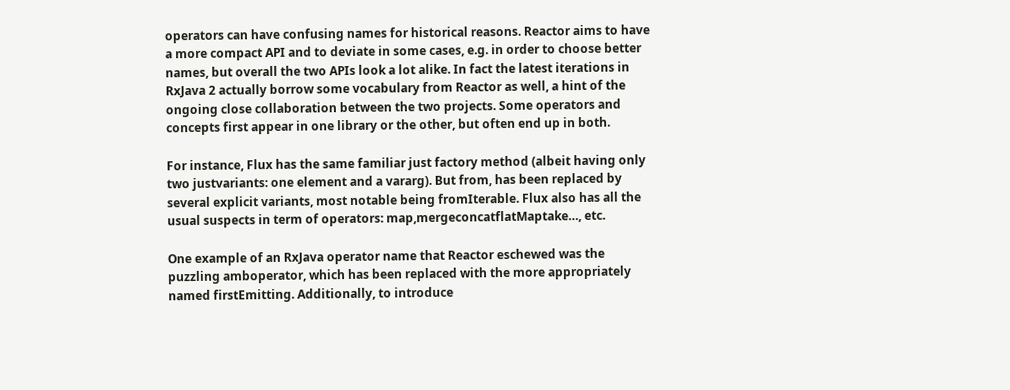operators can have confusing names for historical reasons. Reactor aims to have a more compact API and to deviate in some cases, e.g. in order to choose better names, but overall the two APIs look a lot alike. In fact the latest iterations in RxJava 2 actually borrow some vocabulary from Reactor as well, a hint of the ongoing close collaboration between the two projects. Some operators and concepts first appear in one library or the other, but often end up in both.

For instance, Flux has the same familiar just factory method (albeit having only two justvariants: one element and a vararg). But from, has been replaced by several explicit variants, most notable being fromIterable. Flux also has all the usual suspects in term of operators: map,mergeconcatflatMaptake…, etc.

One example of an RxJava operator name that Reactor eschewed was the puzzling amboperator, which has been replaced with the more appropriately named firstEmitting. Additionally, to introduce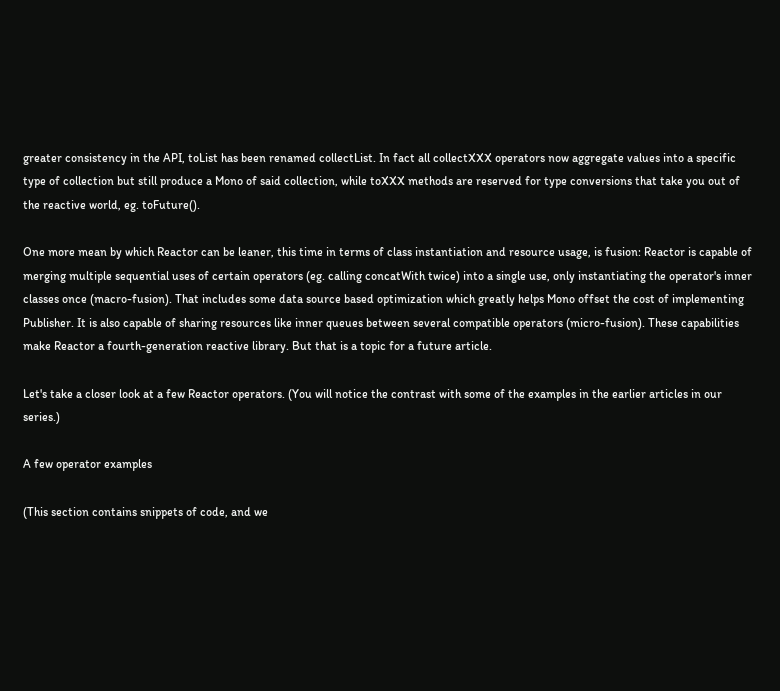greater consistency in the API, toList has been renamed collectList. In fact all collectXXX operators now aggregate values into a specific type of collection but still produce a Mono of said collection, while toXXX methods are reserved for type conversions that take you out of the reactive world, eg. toFuture().

One more mean by which Reactor can be leaner, this time in terms of class instantiation and resource usage, is fusion: Reactor is capable of merging multiple sequential uses of certain operators (eg. calling concatWith twice) into a single use, only instantiating the operator's inner classes once (macro-fusion). That includes some data source based optimization which greatly helps Mono offset the cost of implementing Publisher. It is also capable of sharing resources like inner queues between several compatible operators (micro-fusion). These capabilities make Reactor a fourth-generation reactive library. But that is a topic for a future article.

Let's take a closer look at a few Reactor operators. (You will notice the contrast with some of the examples in the earlier articles in our series.)

A few operator examples

(This section contains snippets of code, and we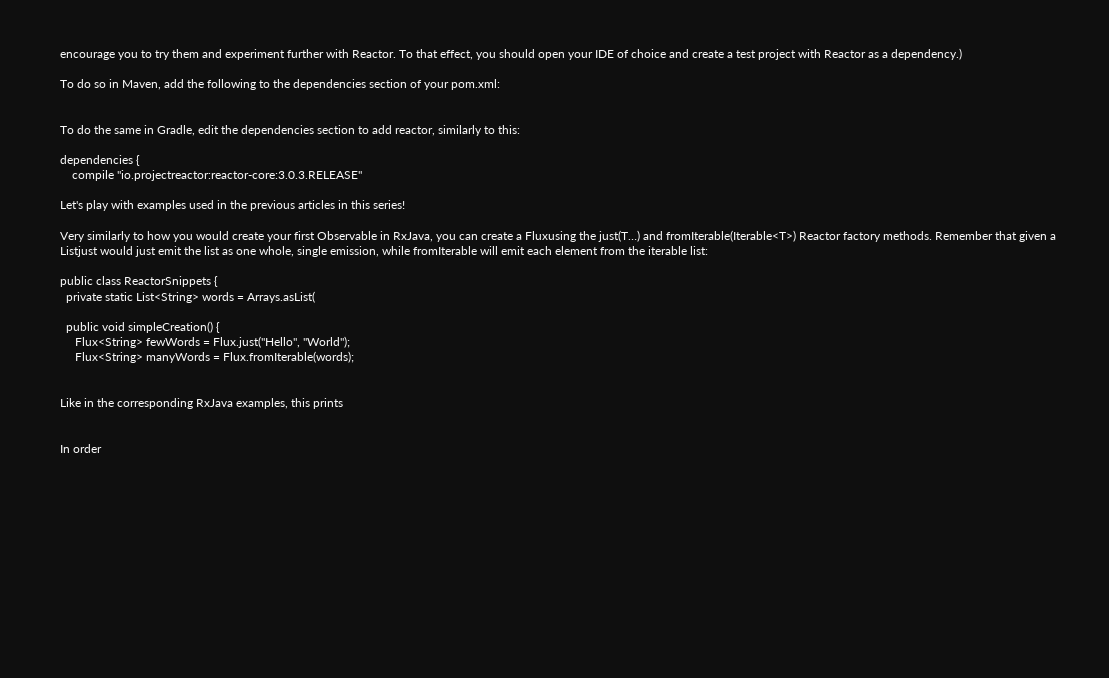encourage you to try them and experiment further with Reactor. To that effect, you should open your IDE of choice and create a test project with Reactor as a dependency.)

To do so in Maven, add the following to the dependencies section of your pom.xml:


To do the same in Gradle, edit the dependencies section to add reactor, similarly to this:

dependencies {
    compile "io.projectreactor:reactor-core:3.0.3.RELEASE"

Let's play with examples used in the previous articles in this series!

Very similarly to how you would create your first Observable in RxJava, you can create a Fluxusing the just(T…) and fromIterable(Iterable<T>) Reactor factory methods. Remember that given a Listjust would just emit the list as one whole, single emission, while fromIterable will emit each element from the iterable list:

public class ReactorSnippets {
  private static List<String> words = Arrays.asList(

  public void simpleCreation() {
     Flux<String> fewWords = Flux.just("Hello", "World");
     Flux<String> manyWords = Flux.fromIterable(words);


Like in the corresponding RxJava examples, this prints


In order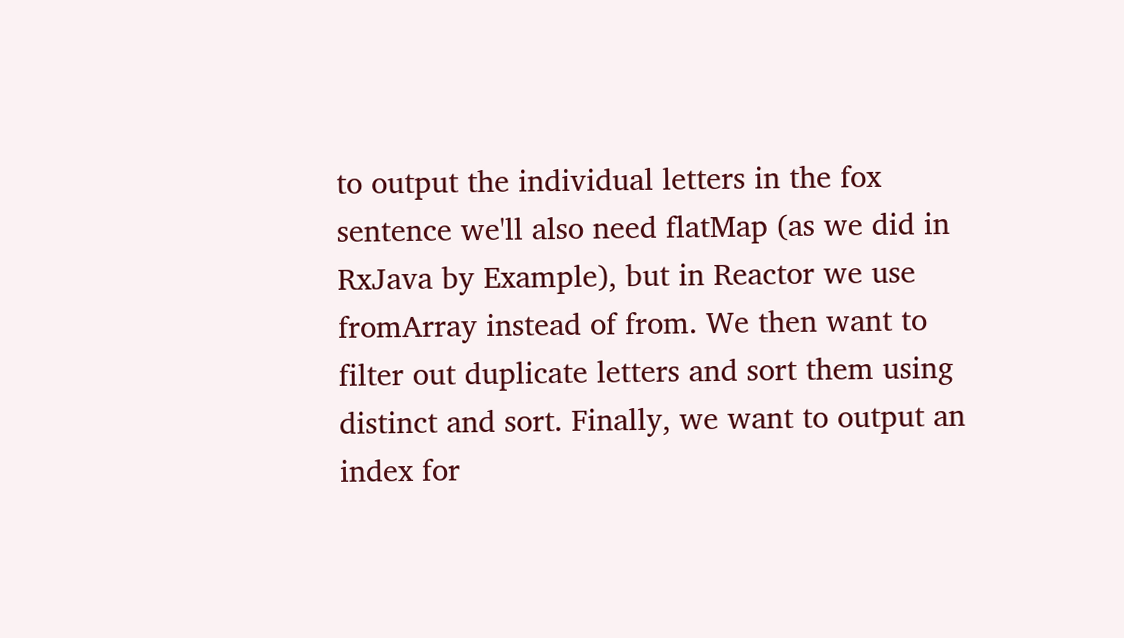to output the individual letters in the fox sentence we'll also need flatMap (as we did in RxJava by Example), but in Reactor we use fromArray instead of from. We then want to filter out duplicate letters and sort them using distinct and sort. Finally, we want to output an index for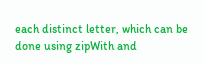each distinct letter, which can be done using zipWith and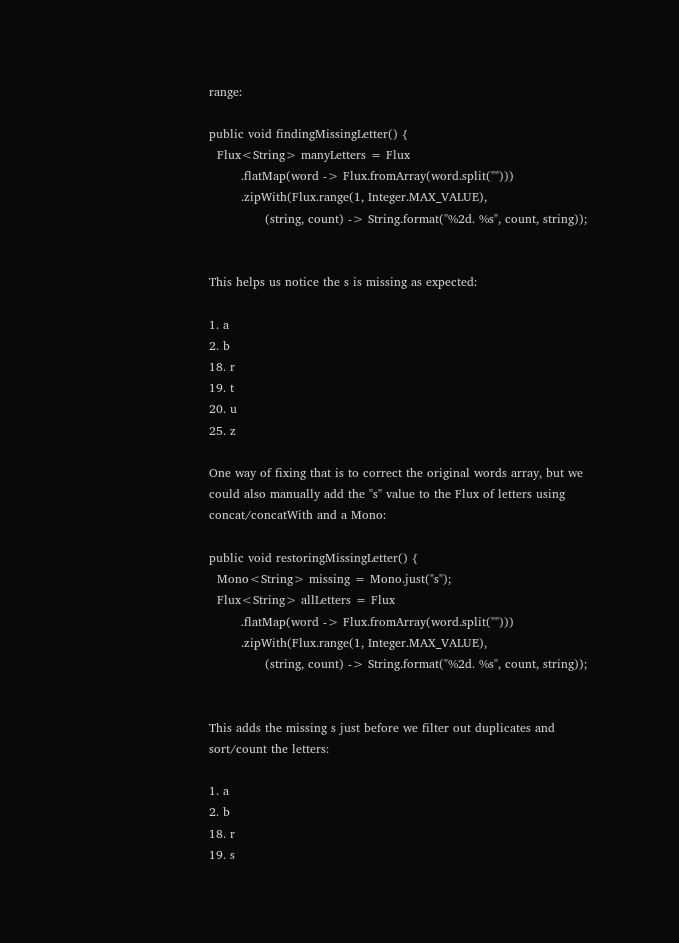range:

public void findingMissingLetter() {
  Flux<String> manyLetters = Flux
        .flatMap(word -> Flux.fromArray(word.split("")))
        .zipWith(Flux.range(1, Integer.MAX_VALUE),
              (string, count) -> String.format("%2d. %s", count, string));


This helps us notice the s is missing as expected:

1. a
2. b
18. r
19. t
20. u
25. z

One way of fixing that is to correct the original words array, but we could also manually add the "s" value to the Flux of letters using concat/concatWith and a Mono:

public void restoringMissingLetter() {
  Mono<String> missing = Mono.just("s");
  Flux<String> allLetters = Flux
        .flatMap(word -> Flux.fromArray(word.split("")))
        .zipWith(Flux.range(1, Integer.MAX_VALUE),
              (string, count) -> String.format("%2d. %s", count, string));


This adds the missing s just before we filter out duplicates and sort/count the letters:

1. a
2. b
18. r
19. s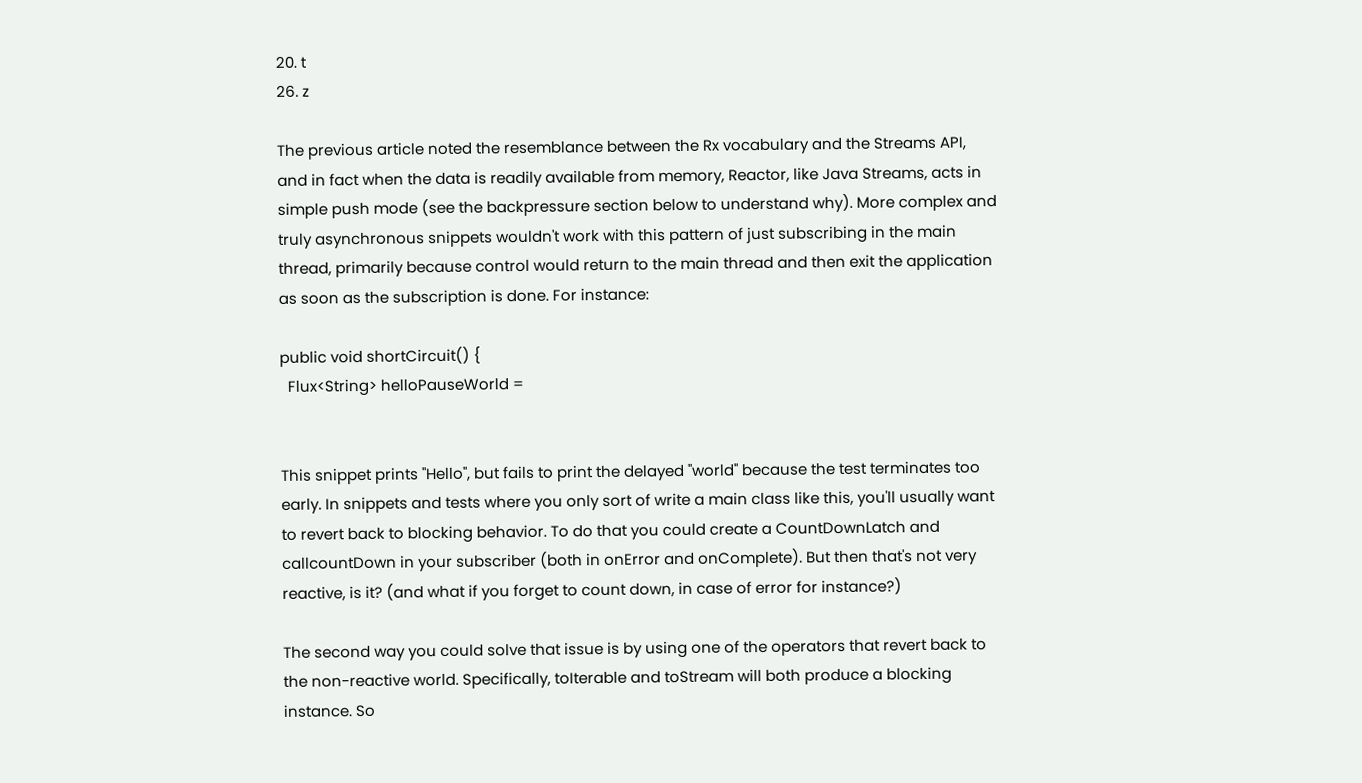20. t
26. z

The previous article noted the resemblance between the Rx vocabulary and the Streams API, and in fact when the data is readily available from memory, Reactor, like Java Streams, acts in simple push mode (see the backpressure section below to understand why). More complex and truly asynchronous snippets wouldn't work with this pattern of just subscribing in the main thread, primarily because control would return to the main thread and then exit the application as soon as the subscription is done. For instance:

public void shortCircuit() {
  Flux<String> helloPauseWorld =


This snippet prints "Hello", but fails to print the delayed "world" because the test terminates too early. In snippets and tests where you only sort of write a main class like this, you'll usually want to revert back to blocking behavior. To do that you could create a CountDownLatch and callcountDown in your subscriber (both in onError and onComplete). But then that's not very reactive, is it? (and what if you forget to count down, in case of error for instance?)

The second way you could solve that issue is by using one of the operators that revert back to the non-reactive world. Specifically, toIterable and toStream will both produce a blocking instance. So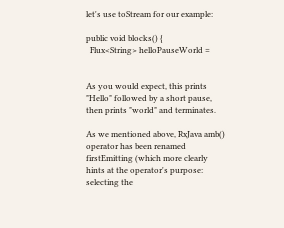let's use toStream for our example:

public void blocks() {
  Flux<String> helloPauseWorld =


As you would expect, this prints "Hello" followed by a short pause, then prints "world" and terminates.

As we mentioned above, RxJava amb() operator has been renamed firstEmitting (which more clearly hints at the operator's purpose: selecting the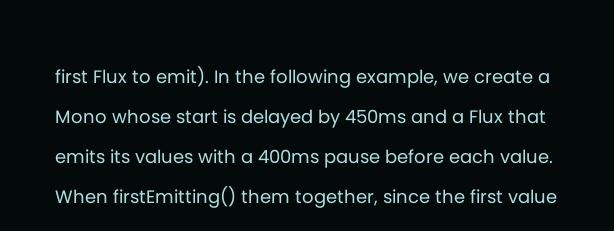first Flux to emit). In the following example, we create a Mono whose start is delayed by 450ms and a Flux that emits its values with a 400ms pause before each value. When firstEmitting() them together, since the first value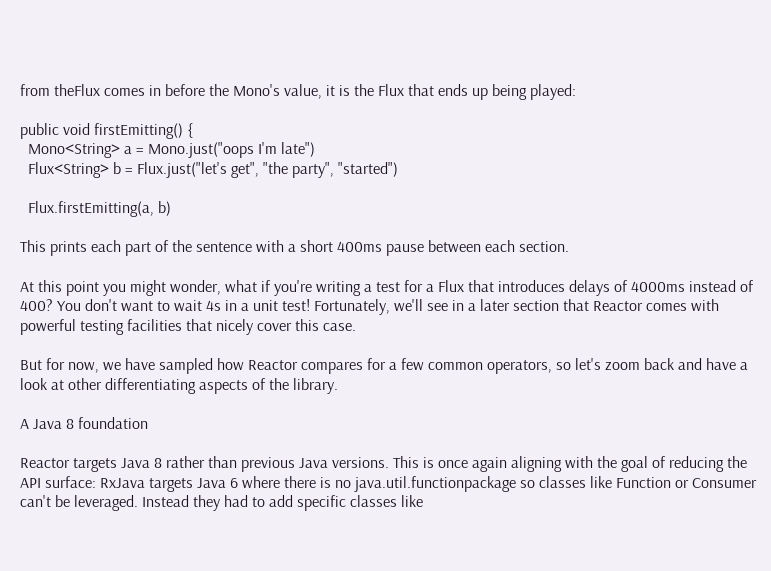from theFlux comes in before the Mono's value, it is the Flux that ends up being played:

public void firstEmitting() {
  Mono<String> a = Mono.just("oops I'm late")
  Flux<String> b = Flux.just("let's get", "the party", "started")

  Flux.firstEmitting(a, b)

This prints each part of the sentence with a short 400ms pause between each section.

At this point you might wonder, what if you're writing a test for a Flux that introduces delays of 4000ms instead of 400? You don't want to wait 4s in a unit test! Fortunately, we'll see in a later section that Reactor comes with powerful testing facilities that nicely cover this case.

But for now, we have sampled how Reactor compares for a few common operators, so let's zoom back and have a look at other differentiating aspects of the library.

A Java 8 foundation

Reactor targets Java 8 rather than previous Java versions. This is once again aligning with the goal of reducing the API surface: RxJava targets Java 6 where there is no java.util.functionpackage so classes like Function or Consumer can't be leveraged. Instead they had to add specific classes like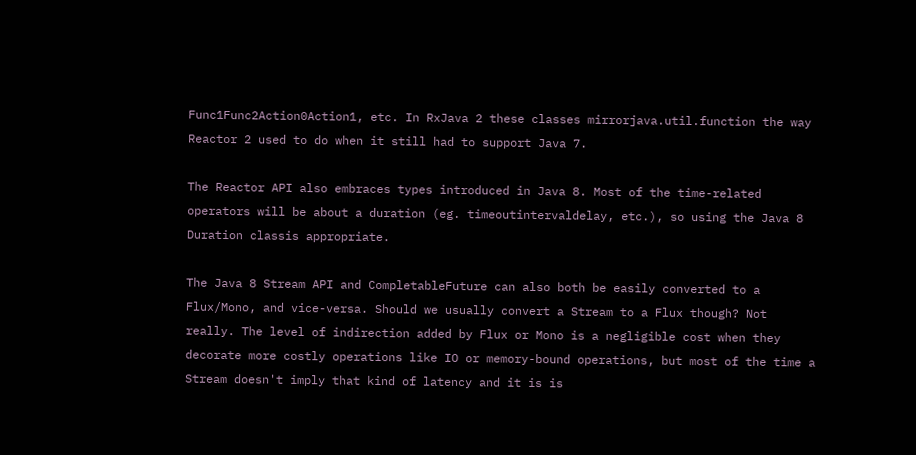Func1Func2Action0Action1, etc. In RxJava 2 these classes mirrorjava.util.function the way Reactor 2 used to do when it still had to support Java 7.

The Reactor API also embraces types introduced in Java 8. Most of the time-related operators will be about a duration (eg. timeoutintervaldelay, etc.), so using the Java 8 Duration classis appropriate.

The Java 8 Stream API and CompletableFuture can also both be easily converted to a Flux/Mono, and vice-versa. Should we usually convert a Stream to a Flux though? Not really. The level of indirection added by Flux or Mono is a negligible cost when they decorate more costly operations like IO or memory-bound operations, but most of the time a Stream doesn't imply that kind of latency and it is is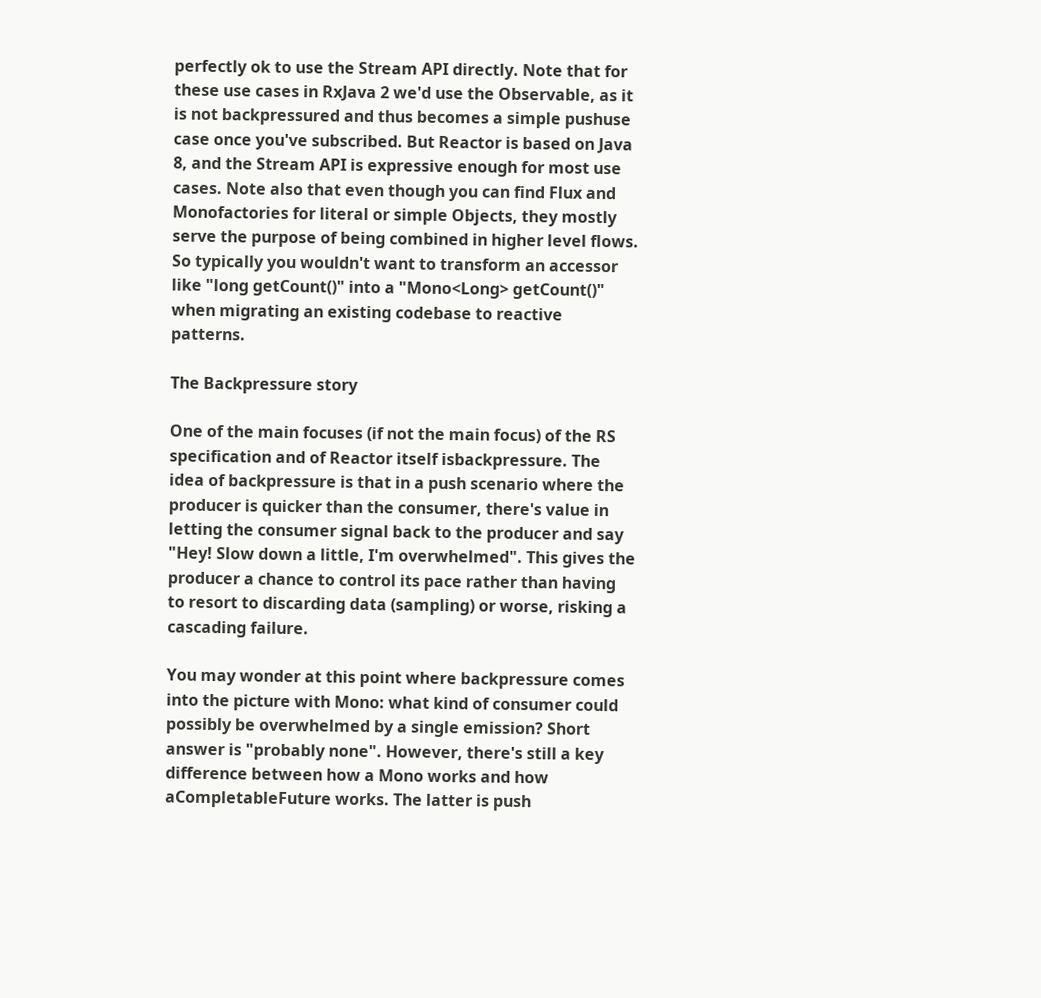perfectly ok to use the Stream API directly. Note that for these use cases in RxJava 2 we'd use the Observable, as it is not backpressured and thus becomes a simple pushuse case once you've subscribed. But Reactor is based on Java 8, and the Stream API is expressive enough for most use cases. Note also that even though you can find Flux and Monofactories for literal or simple Objects, they mostly serve the purpose of being combined in higher level flows. So typically you wouldn't want to transform an accessor like "long getCount()" into a "Mono<Long> getCount()" when migrating an existing codebase to reactive patterns.

The Backpressure story

One of the main focuses (if not the main focus) of the RS specification and of Reactor itself isbackpressure. The idea of backpressure is that in a push scenario where the producer is quicker than the consumer, there's value in letting the consumer signal back to the producer and say "Hey! Slow down a little, I'm overwhelmed". This gives the producer a chance to control its pace rather than having to resort to discarding data (sampling) or worse, risking a cascading failure.

You may wonder at this point where backpressure comes into the picture with Mono: what kind of consumer could possibly be overwhelmed by a single emission? Short answer is "probably none". However, there's still a key difference between how a Mono works and how aCompletableFuture works. The latter is push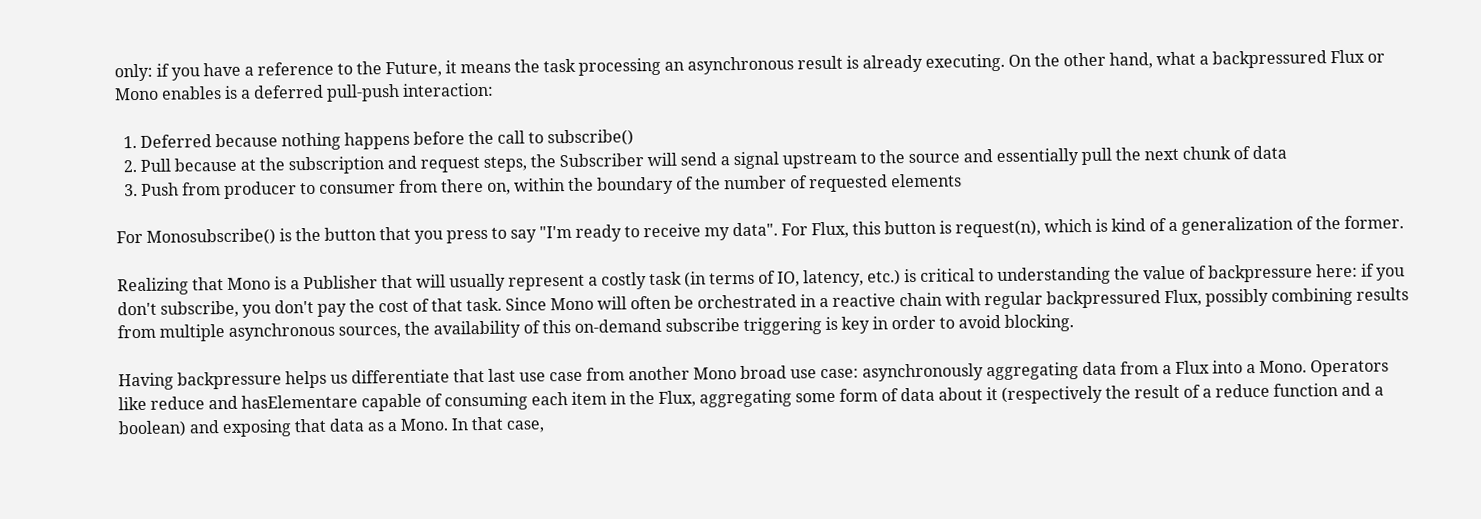only: if you have a reference to the Future, it means the task processing an asynchronous result is already executing. On the other hand, what a backpressured Flux or Mono enables is a deferred pull-push interaction:

  1. Deferred because nothing happens before the call to subscribe()
  2. Pull because at the subscription and request steps, the Subscriber will send a signal upstream to the source and essentially pull the next chunk of data
  3. Push from producer to consumer from there on, within the boundary of the number of requested elements

For Monosubscribe() is the button that you press to say "I'm ready to receive my data". For Flux, this button is request(n), which is kind of a generalization of the former.

Realizing that Mono is a Publisher that will usually represent a costly task (in terms of IO, latency, etc.) is critical to understanding the value of backpressure here: if you don't subscribe, you don't pay the cost of that task. Since Mono will often be orchestrated in a reactive chain with regular backpressured Flux, possibly combining results from multiple asynchronous sources, the availability of this on-demand subscribe triggering is key in order to avoid blocking.

Having backpressure helps us differentiate that last use case from another Mono broad use case: asynchronously aggregating data from a Flux into a Mono. Operators like reduce and hasElementare capable of consuming each item in the Flux, aggregating some form of data about it (respectively the result of a reduce function and a boolean) and exposing that data as a Mono. In that case,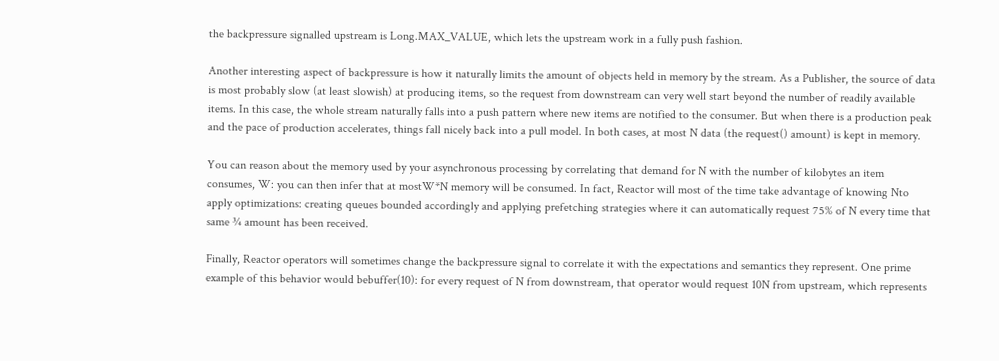the backpressure signalled upstream is Long.MAX_VALUE, which lets the upstream work in a fully push fashion.

Another interesting aspect of backpressure is how it naturally limits the amount of objects held in memory by the stream. As a Publisher, the source of data is most probably slow (at least slowish) at producing items, so the request from downstream can very well start beyond the number of readily available items. In this case, the whole stream naturally falls into a push pattern where new items are notified to the consumer. But when there is a production peak and the pace of production accelerates, things fall nicely back into a pull model. In both cases, at most N data (the request() amount) is kept in memory.

You can reason about the memory used by your asynchronous processing by correlating that demand for N with the number of kilobytes an item consumes, W: you can then infer that at mostW*N memory will be consumed. In fact, Reactor will most of the time take advantage of knowing Nto apply optimizations: creating queues bounded accordingly and applying prefetching strategies where it can automatically request 75% of N every time that same ¾ amount has been received.

Finally, Reactor operators will sometimes change the backpressure signal to correlate it with the expectations and semantics they represent. One prime example of this behavior would bebuffer(10): for every request of N from downstream, that operator would request 10N from upstream, which represents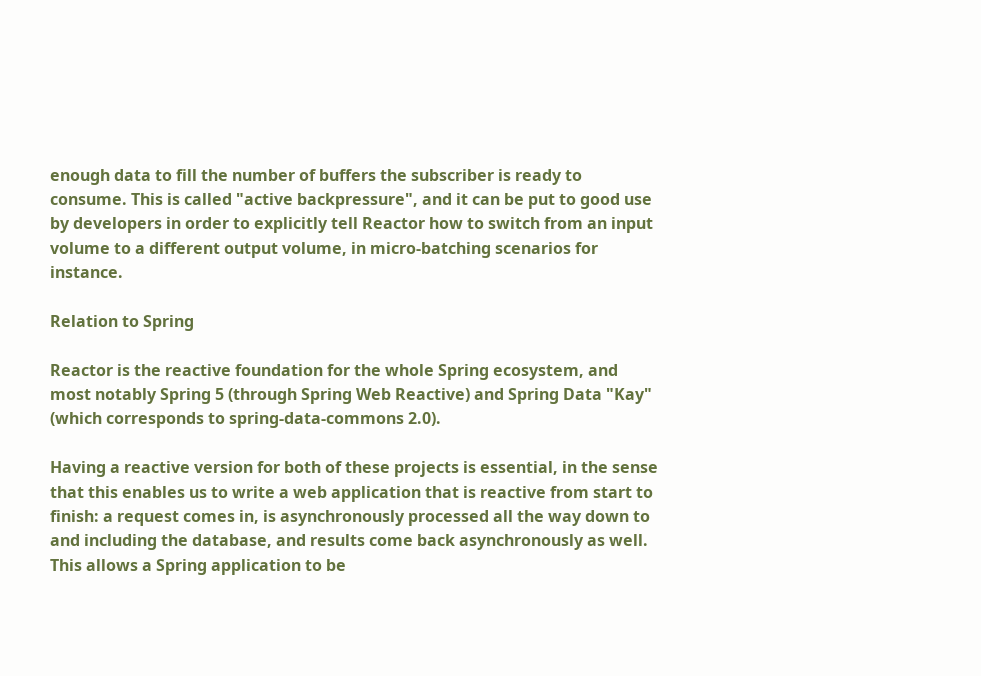enough data to fill the number of buffers the subscriber is ready to consume. This is called "active backpressure", and it can be put to good use by developers in order to explicitly tell Reactor how to switch from an input volume to a different output volume, in micro-batching scenarios for instance.

Relation to Spring

Reactor is the reactive foundation for the whole Spring ecosystem, and most notably Spring 5 (through Spring Web Reactive) and Spring Data "Kay" (which corresponds to spring-data-commons 2.0).

Having a reactive version for both of these projects is essential, in the sense that this enables us to write a web application that is reactive from start to finish: a request comes in, is asynchronously processed all the way down to and including the database, and results come back asynchronously as well. This allows a Spring application to be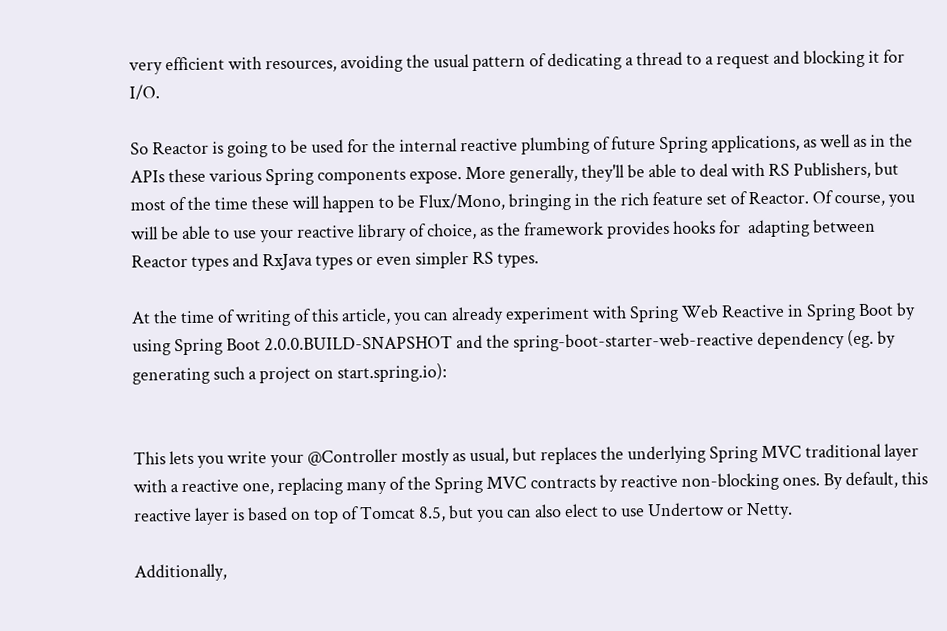very efficient with resources, avoiding the usual pattern of dedicating a thread to a request and blocking it for I/O.

So Reactor is going to be used for the internal reactive plumbing of future Spring applications, as well as in the APIs these various Spring components expose. More generally, they'll be able to deal with RS Publishers, but most of the time these will happen to be Flux/Mono, bringing in the rich feature set of Reactor. Of course, you will be able to use your reactive library of choice, as the framework provides hooks for  adapting between Reactor types and RxJava types or even simpler RS types.

At the time of writing of this article, you can already experiment with Spring Web Reactive in Spring Boot by using Spring Boot 2.0.0.BUILD-SNAPSHOT and the spring-boot-starter-web-reactive dependency (eg. by generating such a project on start.spring.io):


This lets you write your @Controller mostly as usual, but replaces the underlying Spring MVC traditional layer with a reactive one, replacing many of the Spring MVC contracts by reactive non-blocking ones. By default, this reactive layer is based on top of Tomcat 8.5, but you can also elect to use Undertow or Netty.

Additionally,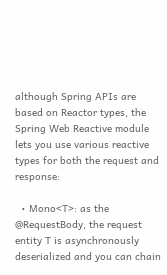although Spring APIs are based on Reactor types, the Spring Web Reactive module lets you use various reactive types for both the request and response:

  • Mono<T>: as the @RequestBody, the request entity T is asynchronously deserialized and you can chain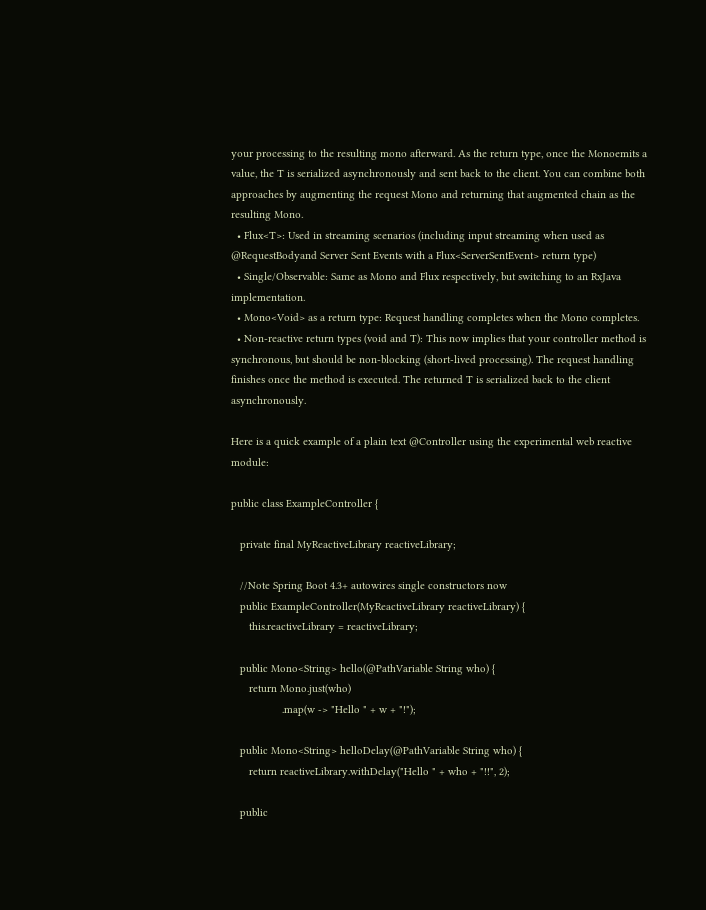your processing to the resulting mono afterward. As the return type, once the Monoemits a value, the T is serialized asynchronously and sent back to the client. You can combine both approaches by augmenting the request Mono and returning that augmented chain as the resulting Mono.
  • Flux<T>: Used in streaming scenarios (including input streaming when used as @RequestBodyand Server Sent Events with a Flux<ServerSentEvent> return type)
  • Single/Observable: Same as Mono and Flux respectively, but switching to an RxJava implementation.
  • Mono<Void> as a return type: Request handling completes when the Mono completes.
  • Non-reactive return types (void and T): This now implies that your controller method is synchronous, but should be non-blocking (short-lived processing). The request handling finishes once the method is executed. The returned T is serialized back to the client asynchronously.

Here is a quick example of a plain text @Controller using the experimental web reactive module:

public class ExampleController {

   private final MyReactiveLibrary reactiveLibrary;

   //Note Spring Boot 4.3+ autowires single constructors now
   public ExampleController(MyReactiveLibrary reactiveLibrary) {
      this.reactiveLibrary = reactiveLibrary;

   public Mono<String> hello(@PathVariable String who) {
      return Mono.just(who)
                 .map(w -> "Hello " + w + "!");

   public Mono<String> helloDelay(@PathVariable String who) {
      return reactiveLibrary.withDelay("Hello " + who + "!!", 2);

   public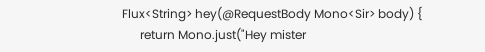Flux<String> hey(@RequestBody Mono<Sir> body) {
      return Mono.just("Hey mister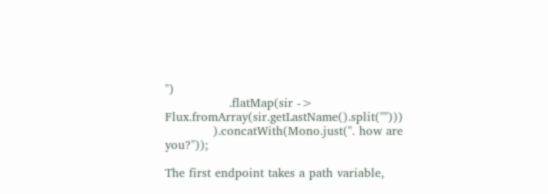")
                .flatMap(sir -> Flux.fromArray(sir.getLastName().split("")))
            ).concatWith(Mono.just(". how are you?"));

The first endpoint takes a path variable,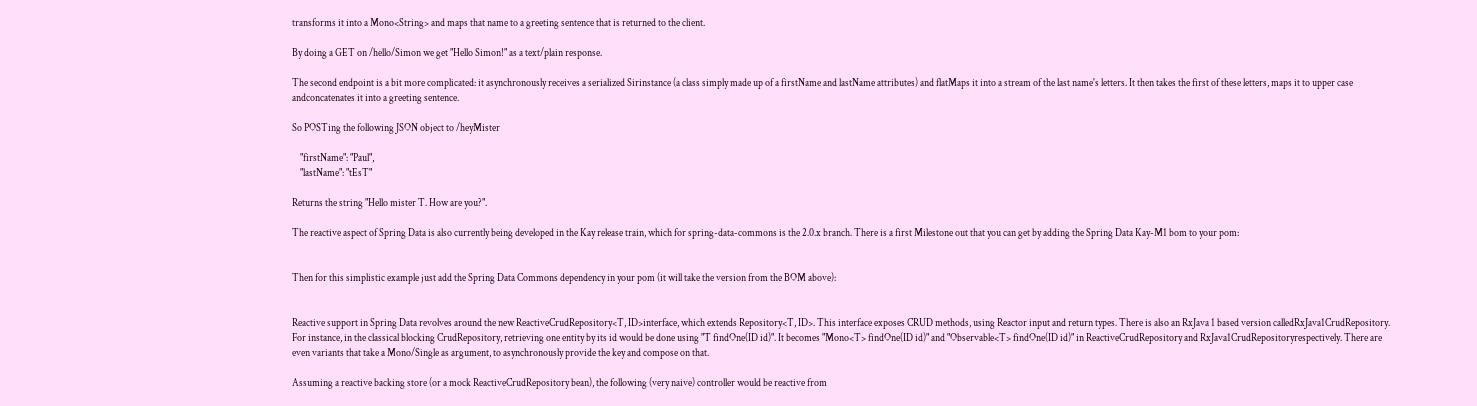transforms it into a Mono<String> and maps that name to a greeting sentence that is returned to the client.

By doing a GET on /hello/Simon we get "Hello Simon!" as a text/plain response.

The second endpoint is a bit more complicated: it asynchronously receives a serialized Sirinstance (a class simply made up of a firstName and lastName attributes) and flatMaps it into a stream of the last name's letters. It then takes the first of these letters, maps it to upper case andconcatenates it into a greeting sentence.

So POSTing the following JSON object to /heyMister

    "firstName": "Paul",
    "lastName": "tEsT"

Returns the string "Hello mister T. How are you?".

The reactive aspect of Spring Data is also currently being developed in the Kay release train, which for spring-data-commons is the 2.0.x branch. There is a first Milestone out that you can get by adding the Spring Data Kay-M1 bom to your pom:


Then for this simplistic example just add the Spring Data Commons dependency in your pom (it will take the version from the BOM above):


Reactive support in Spring Data revolves around the new ReactiveCrudRepository<T, ID>interface, which extends Repository<T, ID>. This interface exposes CRUD methods, using Reactor input and return types. There is also an RxJava 1 based version calledRxJava1CrudRepository. For instance, in the classical blocking CrudRepository, retrieving one entity by its id would be done using "T findOne(ID id)". It becomes "Mono<T> findOne(ID id)" and "Observable<T> findOne(ID id)" in ReactiveCrudRepository and RxJava1CrudRepositoryrespectively. There are even variants that take a Mono/Single as argument, to asynchronously provide the key and compose on that.

Assuming a reactive backing store (or a mock ReactiveCrudRepository bean), the following (very naive) controller would be reactive from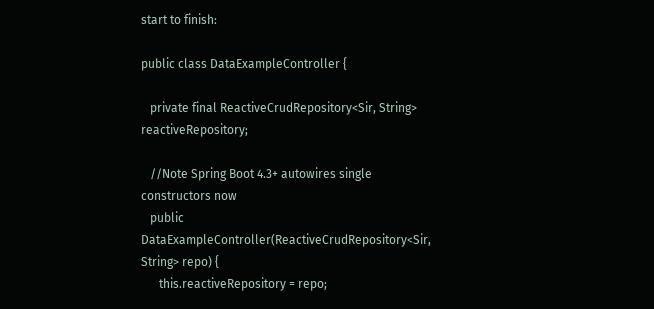start to finish:

public class DataExampleController {

   private final ReactiveCrudRepository<Sir, String> reactiveRepository;

   //Note Spring Boot 4.3+ autowires single constructors now
   public DataExampleController(ReactiveCrudRepository<Sir, String> repo) {
      this.reactiveRepository = repo;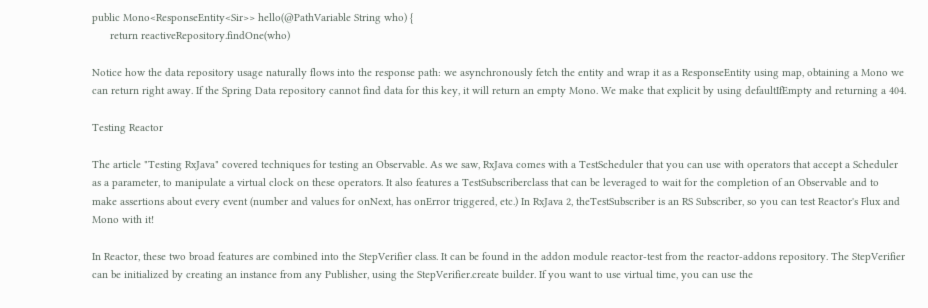public Mono<ResponseEntity<Sir>> hello(@PathVariable String who) {
      return reactiveRepository.findOne(who)

Notice how the data repository usage naturally flows into the response path: we asynchronously fetch the entity and wrap it as a ResponseEntity using map, obtaining a Mono we can return right away. If the Spring Data repository cannot find data for this key, it will return an empty Mono. We make that explicit by using defaultIfEmpty and returning a 404.

Testing Reactor

The article "Testing RxJava" covered techniques for testing an Observable. As we saw, RxJava comes with a TestScheduler that you can use with operators that accept a Scheduler as a parameter, to manipulate a virtual clock on these operators. It also features a TestSubscriberclass that can be leveraged to wait for the completion of an Observable and to make assertions about every event (number and values for onNext, has onError triggered, etc.) In RxJava 2, theTestSubscriber is an RS Subscriber, so you can test Reactor's Flux and Mono with it!

In Reactor, these two broad features are combined into the StepVerifier class. It can be found in the addon module reactor-test from the reactor-addons repository. The StepVerifier can be initialized by creating an instance from any Publisher, using the StepVerifier.create builder. If you want to use virtual time, you can use the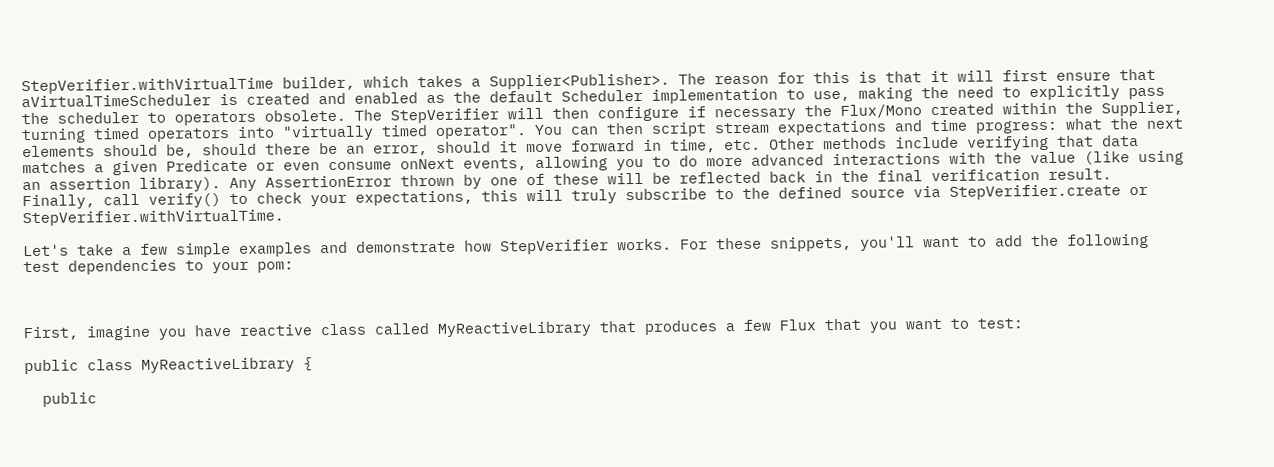StepVerifier.withVirtualTime builder, which takes a Supplier<Publisher>. The reason for this is that it will first ensure that aVirtualTimeScheduler is created and enabled as the default Scheduler implementation to use, making the need to explicitly pass the scheduler to operators obsolete. The StepVerifier will then configure if necessary the Flux/Mono created within the Supplier, turning timed operators into "virtually timed operator". You can then script stream expectations and time progress: what the next elements should be, should there be an error, should it move forward in time, etc. Other methods include verifying that data matches a given Predicate or even consume onNext events, allowing you to do more advanced interactions with the value (like using an assertion library). Any AssertionError thrown by one of these will be reflected back in the final verification result. Finally, call verify() to check your expectations, this will truly subscribe to the defined source via StepVerifier.create or StepVerifier.withVirtualTime.

Let's take a few simple examples and demonstrate how StepVerifier works. For these snippets, you'll want to add the following test dependencies to your pom:



First, imagine you have reactive class called MyReactiveLibrary that produces a few Flux that you want to test:

public class MyReactiveLibrary {

  public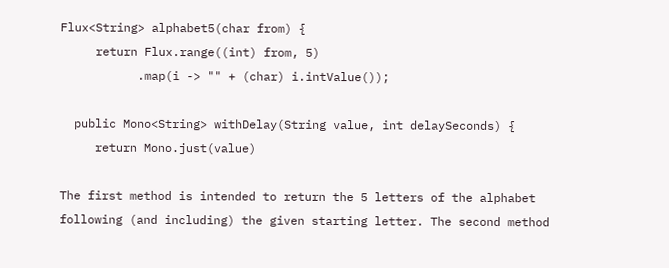Flux<String> alphabet5(char from) {
     return Flux.range((int) from, 5)
           .map(i -> "" + (char) i.intValue());

  public Mono<String> withDelay(String value, int delaySeconds) {
     return Mono.just(value)

The first method is intended to return the 5 letters of the alphabet following (and including) the given starting letter. The second method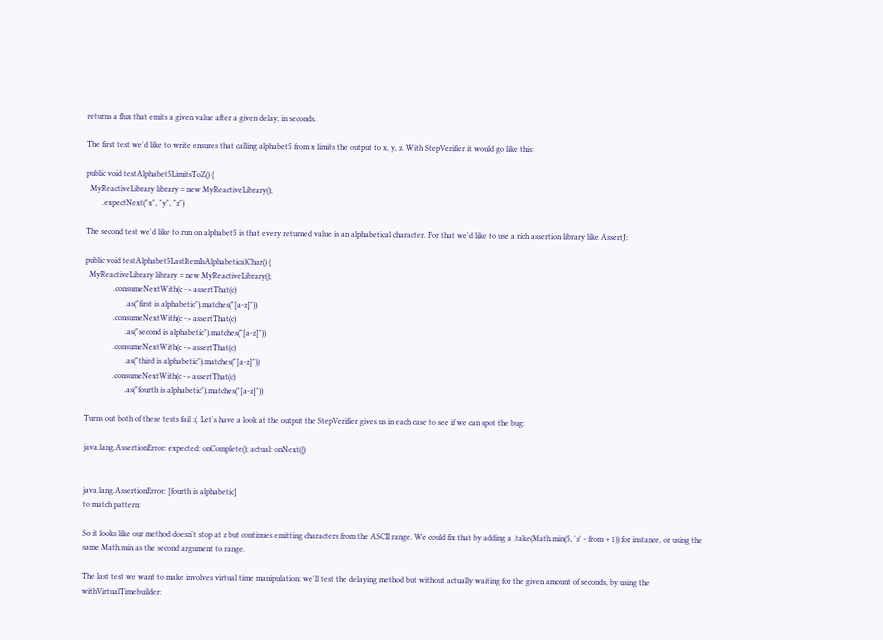returns a flux that emits a given value after a given delay, in seconds.

The first test we'd like to write ensures that calling alphabet5 from x limits the output to x, y, z. With StepVerifier it would go like this:

public void testAlphabet5LimitsToZ() {
  MyReactiveLibrary library = new MyReactiveLibrary();
        .expectNext("x", "y", "z")

The second test we'd like to run on alphabet5 is that every returned value is an alphabetical character. For that we'd like to use a rich assertion library like AssertJ:

public void testAlphabet5LastItemIsAlphabeticalChar() {
  MyReactiveLibrary library = new MyReactiveLibrary();
              .consumeNextWith(c -> assertThat(c)
                    .as("first is alphabetic").matches("[a-z]"))
              .consumeNextWith(c -> assertThat(c)
                    .as("second is alphabetic").matches("[a-z]"))
              .consumeNextWith(c -> assertThat(c)
                    .as("third is alphabetic").matches("[a-z]"))
              .consumeNextWith(c -> assertThat(c)
                    .as("fourth is alphabetic").matches("[a-z]"))

Turns out both of these tests fail :(. Let's have a look at the output the StepVerifier gives us in each case to see if we can spot the bug:

java.lang.AssertionError: expected: onComplete(); actual: onNext({)


java.lang.AssertionError: [fourth is alphabetic]
to match pattern:

So it looks like our method doesn't stop at z but continues emitting characters from the ASCII range. We could fix that by adding a .take(Math.min(5, 'z' - from + 1)) for instance, or using the same Math.min as the second argument to range.

The last test we want to make involves virtual time manipulation: we'll test the delaying method but without actually waiting for the given amount of seconds, by using the withVirtualTimebuilder: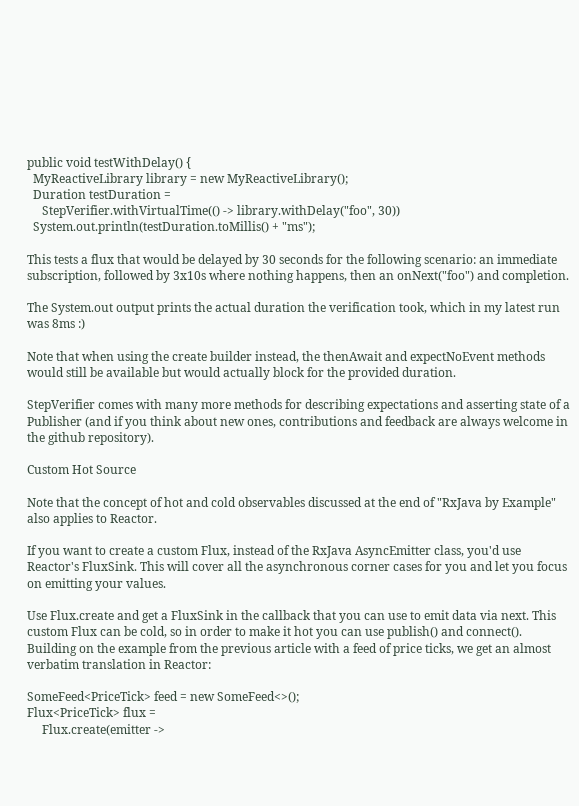public void testWithDelay() {
  MyReactiveLibrary library = new MyReactiveLibrary();
  Duration testDuration =
     StepVerifier.withVirtualTime(() -> library.withDelay("foo", 30))
  System.out.println(testDuration.toMillis() + "ms");

This tests a flux that would be delayed by 30 seconds for the following scenario: an immediate subscription, followed by 3x10s where nothing happens, then an onNext("foo") and completion.

The System.out output prints the actual duration the verification took, which in my latest run was 8ms :)

Note that when using the create builder instead, the thenAwait and expectNoEvent methods would still be available but would actually block for the provided duration.

StepVerifier comes with many more methods for describing expectations and asserting state of a Publisher (and if you think about new ones, contributions and feedback are always welcome in the github repository).

Custom Hot Source

Note that the concept of hot and cold observables discussed at the end of "RxJava by Example" also applies to Reactor.

If you want to create a custom Flux, instead of the RxJava AsyncEmitter class, you'd use Reactor's FluxSink. This will cover all the asynchronous corner cases for you and let you focus on emitting your values.

Use Flux.create and get a FluxSink in the callback that you can use to emit data via next. This custom Flux can be cold, so in order to make it hot you can use publish() and connect(). Building on the example from the previous article with a feed of price ticks, we get an almost verbatim translation in Reactor:

SomeFeed<PriceTick> feed = new SomeFeed<>();
Flux<PriceTick> flux =
     Flux.create(emitter ->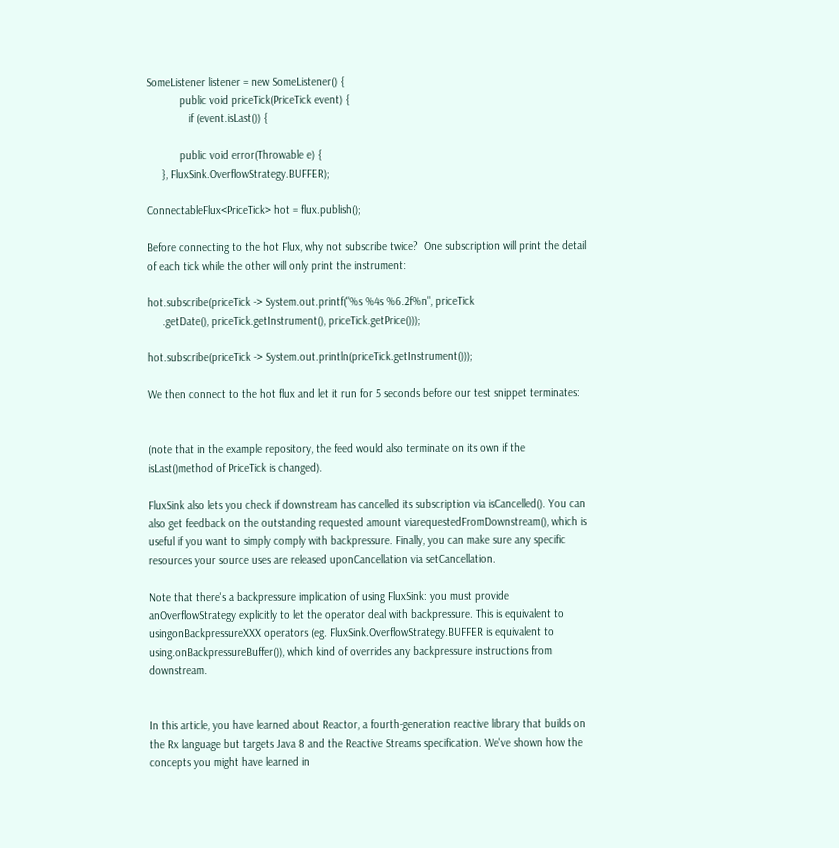SomeListener listener = new SomeListener() {
           public void priceTick(PriceTick event) {
              if (event.isLast()) {

           public void error(Throwable e) {
     }, FluxSink.OverflowStrategy.BUFFER);

ConnectableFlux<PriceTick> hot = flux.publish();

Before connecting to the hot Flux, why not subscribe twice?  One subscription will print the detail of each tick while the other will only print the instrument:

hot.subscribe(priceTick -> System.out.printf("%s %4s %6.2f%n", priceTick
     .getDate(), priceTick.getInstrument(), priceTick.getPrice()));

hot.subscribe(priceTick -> System.out.println(priceTick.getInstrument()));

We then connect to the hot flux and let it run for 5 seconds before our test snippet terminates:


(note that in the example repository, the feed would also terminate on its own if the isLast()method of PriceTick is changed).

FluxSink also lets you check if downstream has cancelled its subscription via isCancelled(). You can also get feedback on the outstanding requested amount viarequestedFromDownstream(), which is useful if you want to simply comply with backpressure. Finally, you can make sure any specific resources your source uses are released uponCancellation via setCancellation.

Note that there's a backpressure implication of using FluxSink: you must provide anOverflowStrategy explicitly to let the operator deal with backpressure. This is equivalent to usingonBackpressureXXX operators (eg. FluxSink.OverflowStrategy.BUFFER is equivalent to using.onBackpressureBuffer()), which kind of overrides any backpressure instructions from downstream.


In this article, you have learned about Reactor, a fourth-generation reactive library that builds on the Rx language but targets Java 8 and the Reactive Streams specification. We've shown how the concepts you might have learned in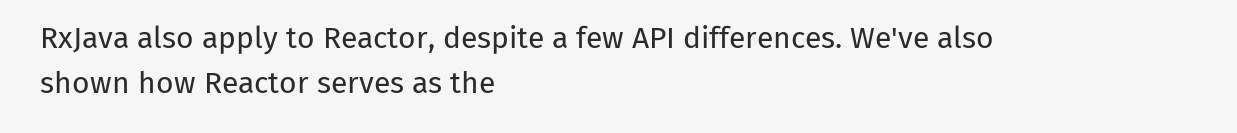RxJava also apply to Reactor, despite a few API differences. We've also shown how Reactor serves as the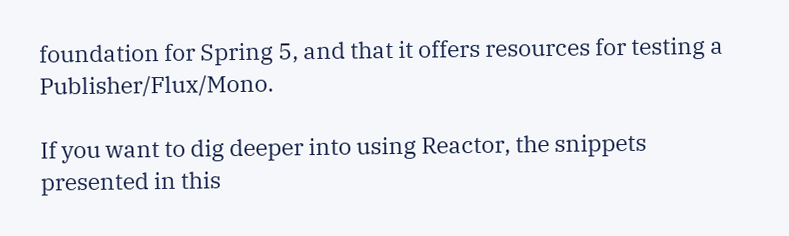foundation for Spring 5, and that it offers resources for testing a Publisher/Flux/Mono.

If you want to dig deeper into using Reactor, the snippets presented in this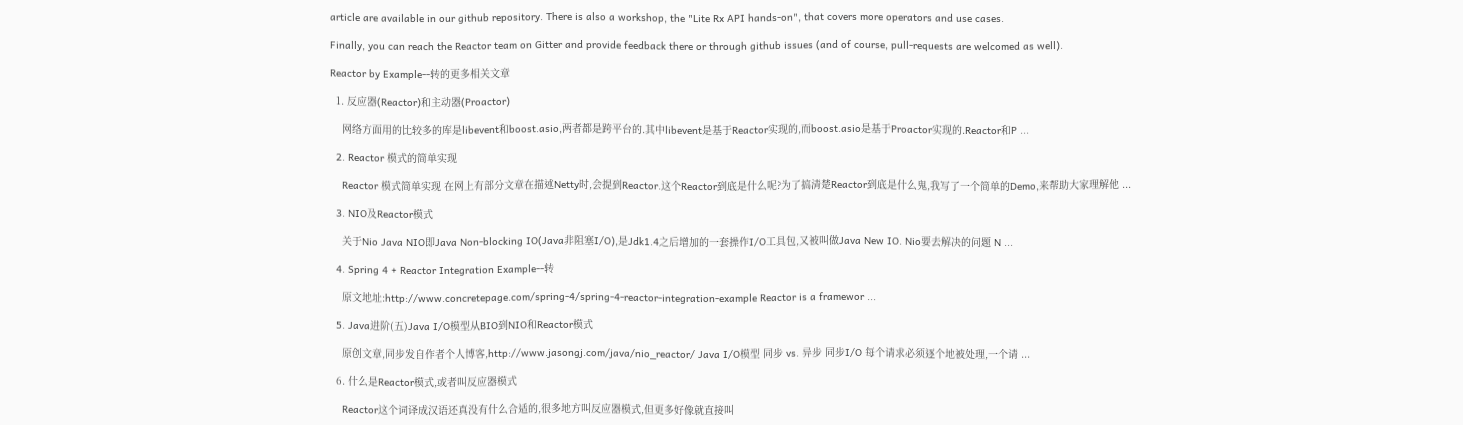article are available in our github repository. There is also a workshop, the "Lite Rx API hands-on", that covers more operators and use cases.

Finally, you can reach the Reactor team on Gitter and provide feedback there or through github issues (and of course, pull-requests are welcomed as well).

Reactor by Example--转的更多相关文章

  1. 反应器(Reactor)和主动器(Proactor)

    网络方面用的比较多的库是libevent和boost.asio,两者都是跨平台的.其中libevent是基于Reactor实现的,而boost.asio是基于Proactor实现的.Reactor和P ...

  2. Reactor 模式的简单实现

    Reactor 模式简单实现 在网上有部分文章在描述Netty时,会提到Reactor.这个Reactor到底是什么呢?为了搞清楚Reactor到底是什么鬼,我写了一个简单的Demo,来帮助大家理解他 ...

  3. NIO及Reactor模式

    关于Nio Java NIO即Java Non-blocking IO(Java非阻塞I/O),是Jdk1.4之后增加的一套操作I/O工具包,又被叫做Java New IO. Nio要去解决的问题 N ...

  4. Spring 4 + Reactor Integration Example--转

    原文地址:http://www.concretepage.com/spring-4/spring-4-reactor-integration-example Reactor is a framewor ...

  5. Java进阶(五)Java I/O模型从BIO到NIO和Reactor模式

    原创文章,同步发自作者个人博客,http://www.jasongj.com/java/nio_reactor/ Java I/O模型 同步 vs. 异步 同步I/O 每个请求必须逐个地被处理,一个请 ...

  6. 什么是Reactor模式,或者叫反应器模式

    Reactor这个词译成汉语还真没有什么合适的,很多地方叫反应器模式,但更多好像就直接叫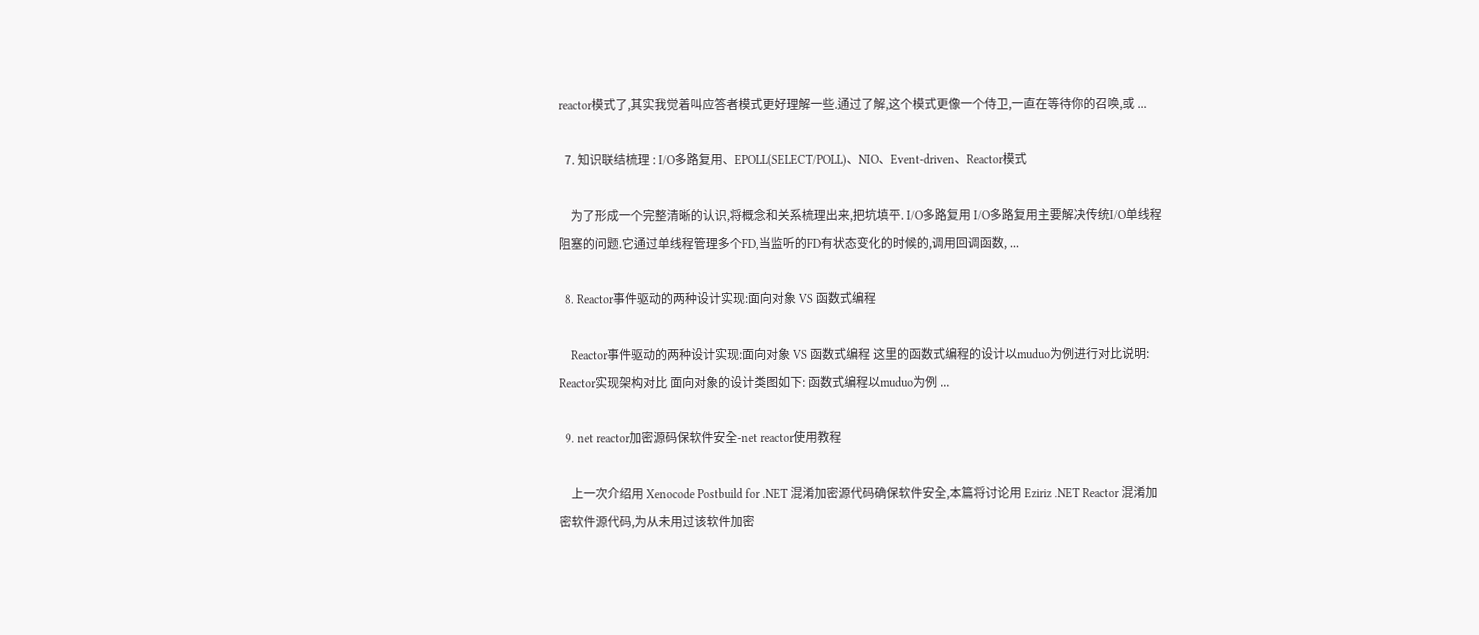reactor模式了,其实我觉着叫应答者模式更好理解一些.通过了解,这个模式更像一个侍卫,一直在等待你的召唤,或 ...

  7. 知识联结梳理 : I/O多路复用、EPOLL(SELECT/POLL)、NIO、Event-driven、Reactor模式

    为了形成一个完整清晰的认识,将概念和关系梳理出来,把坑填平. I/O多路复用 I/O多路复用主要解决传统I/O单线程阻塞的问题.它通过单线程管理多个FD,当监听的FD有状态变化的时候的,调用回调函数, ...

  8. Reactor事件驱动的两种设计实现:面向对象 VS 函数式编程

    Reactor事件驱动的两种设计实现:面向对象 VS 函数式编程 这里的函数式编程的设计以muduo为例进行对比说明: Reactor实现架构对比 面向对象的设计类图如下: 函数式编程以muduo为例 ...

  9. net reactor加密源码保软件安全-net reactor使用教程

    上一次介绍用 Xenocode Postbuild for .NET 混淆加密源代码确保软件安全,本篇将讨论用 Eziriz .NET Reactor 混淆加密软件源代码,为从未用过该软件加密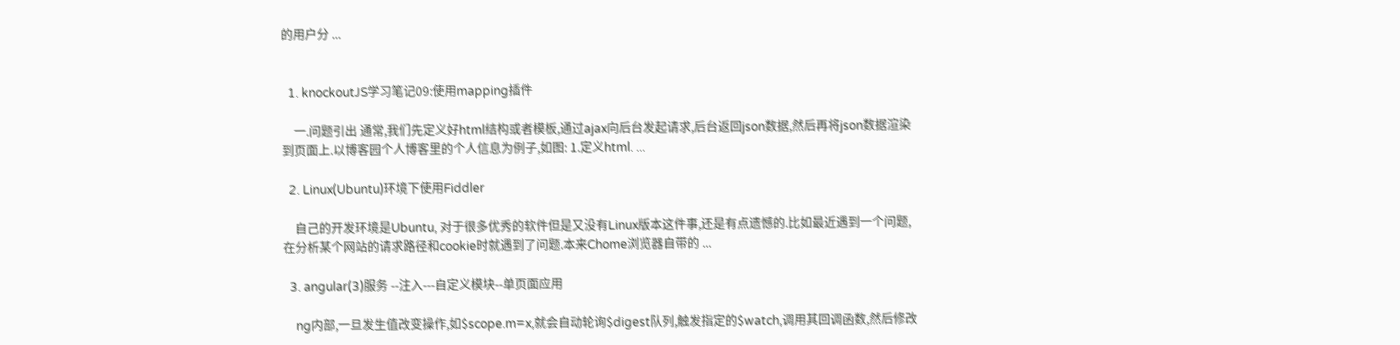的用户分 ...


  1. knockoutJS学习笔记09:使用mapping插件

    一.问题引出 通常,我们先定义好html结构或者模板,通过ajax向后台发起请求,后台返回json数据,然后再将json数据渲染到页面上.以博客园个人博客里的个人信息为例子,如图: 1.定义html. ...

  2. Linux(Ubuntu)环境下使用Fiddler

    自己的开发环境是Ubuntu, 对于很多优秀的软件但是又没有Linux版本这件事,还是有点遗憾的.比如最近遇到一个问题,在分析某个网站的请求路径和cookie时就遇到了问题.本来Chome浏览器自带的 ...

  3. angular(3)服务 --注入---自定义模块--单页面应用

    ng内部,一旦发生值改变操作,如$scope.m=x,就会自动轮询$digest队列,触发指定的$watch,调用其回调函数,然后修改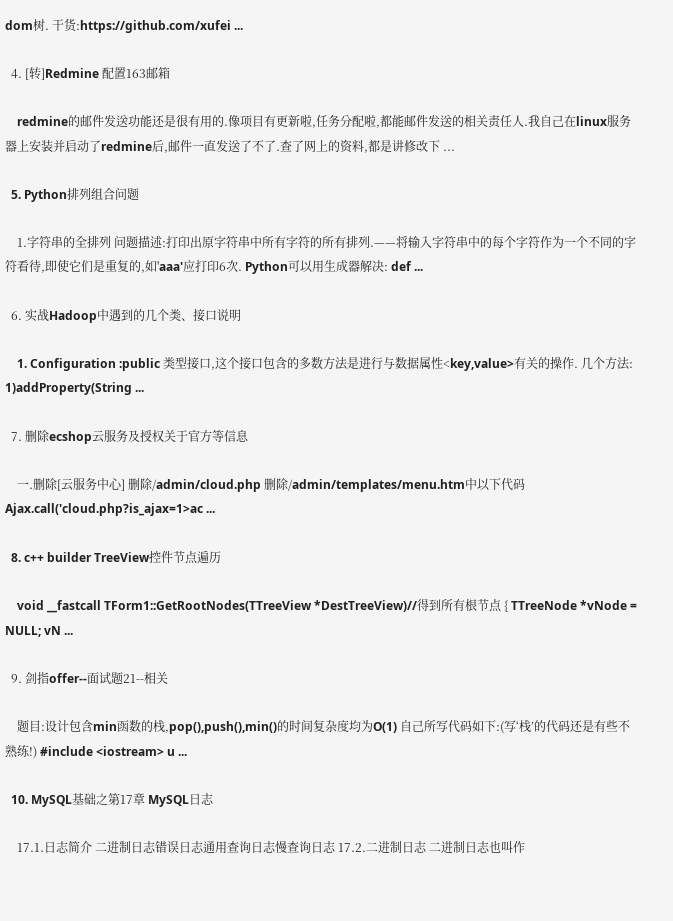dom树. 干货:https://github.com/xufei ...

  4. [转]Redmine 配置163邮箱

    redmine的邮件发送功能还是很有用的.像项目有更新啦,任务分配啦,都能邮件发送的相关责任人.我自己在linux服务器上安装并启动了redmine后,邮件一直发送了不了.查了网上的资料,都是讲修改下 ...

  5. Python排列组合问题

    1.字符串的全排列 问题描述:打印出原字符串中所有字符的所有排列.——将输入字符串中的每个字符作为一个不同的字符看待,即使它们是重复的,如'aaa'应打印6次. Python可以用生成器解决: def ...

  6. 实战Hadoop中遇到的几个类、接口说明

    1. Configuration :public 类型接口,这个接口包含的多数方法是进行与数据属性<key,value>有关的操作. 几个方法: 1)addProperty(String ...

  7. 删除ecshop云服务及授权关于官方等信息

    一.删除[云服务中心] 删除/admin/cloud.php 删除/admin/templates/menu.htm中以下代码 Ajax.call('cloud.php?is_ajax=1>ac ...

  8. c++ builder TreeView控件节点遍历

    void __fastcall TForm1::GetRootNodes(TTreeView *DestTreeView)//得到所有根节点 { TTreeNode *vNode = NULL; vN ...

  9. 剑指offer--面试题21--相关

    题目:设计包含min函数的栈,pop(),push(),min()的时间复杂度均为O(1) 自己所写代码如下:(写‘栈’的代码还是有些不熟练!) #include <iostream> u ...

  10. MySQL基础之第17章 MySQL日志

    17.1.日志简介 二进制日志错误日志通用查询日志慢查询日志 17.2.二进制日志 二进制日志也叫作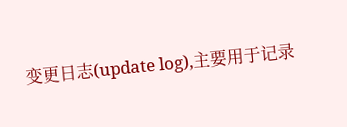变更日志(update log),主要用于记录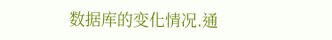数据库的变化情况.通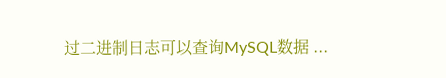过二进制日志可以查询MySQL数据 ...